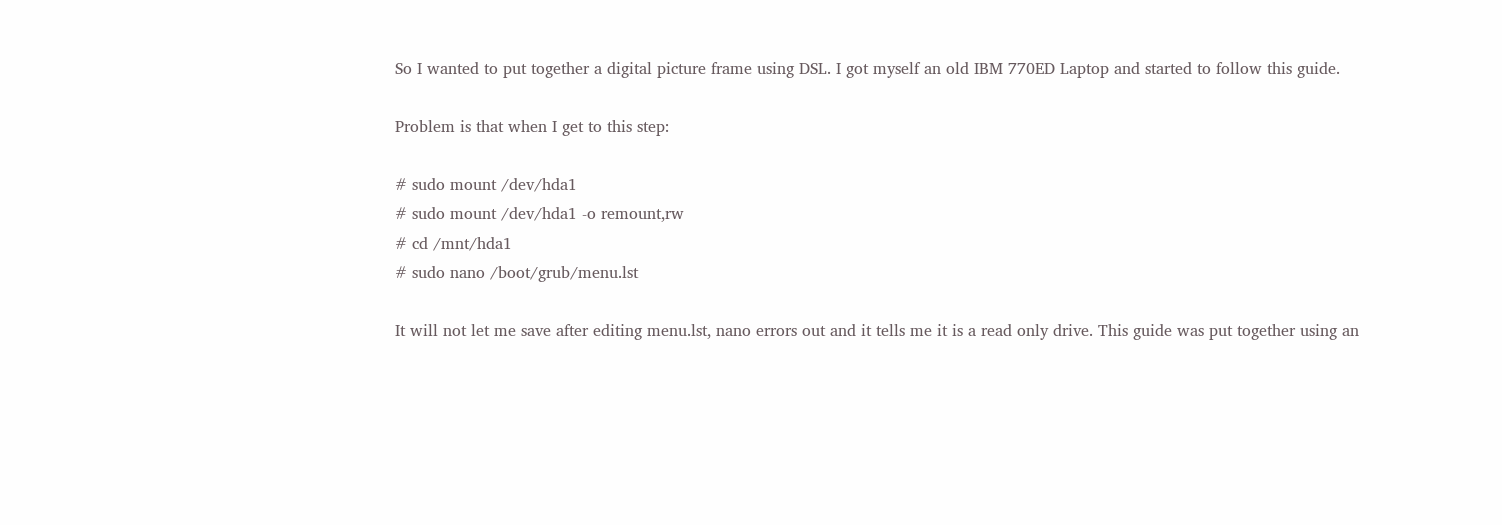So I wanted to put together a digital picture frame using DSL. I got myself an old IBM 770ED Laptop and started to follow this guide.

Problem is that when I get to this step:

# sudo mount /dev/hda1
# sudo mount /dev/hda1 -o remount,rw
# cd /mnt/hda1
# sudo nano /boot/grub/menu.lst

It will not let me save after editing menu.lst, nano errors out and it tells me it is a read only drive. This guide was put together using an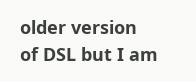older version of DSL but I am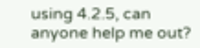using 4.2.5, can anyone help me out?